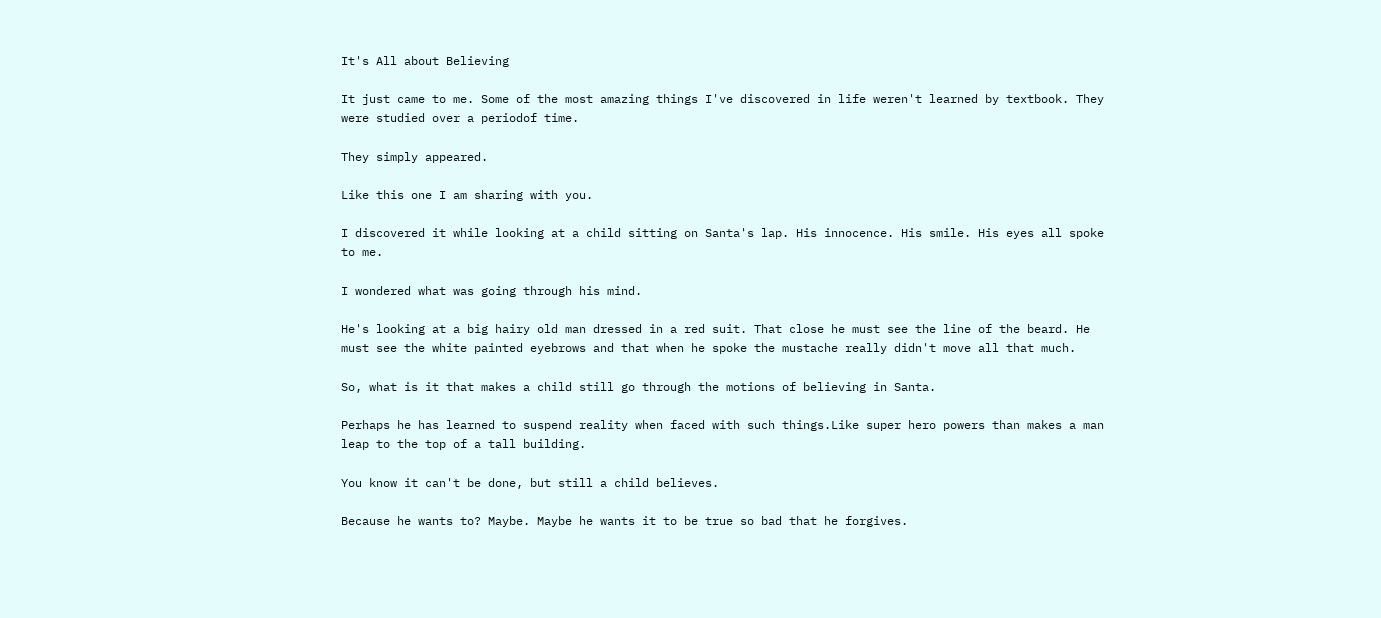It's All about Believing

It just came to me. Some of the most amazing things I've discovered in life weren't learned by textbook. They were studied over a periodof time.

They simply appeared.

Like this one I am sharing with you.

I discovered it while looking at a child sitting on Santa's lap. His innocence. His smile. His eyes all spoke to me.

I wondered what was going through his mind.

He's looking at a big hairy old man dressed in a red suit. That close he must see the line of the beard. He must see the white painted eyebrows and that when he spoke the mustache really didn't move all that much.

So, what is it that makes a child still go through the motions of believing in Santa.

Perhaps he has learned to suspend reality when faced with such things.Like super hero powers than makes a man leap to the top of a tall building.

You know it can't be done, but still a child believes.

Because he wants to? Maybe. Maybe he wants it to be true so bad that he forgives.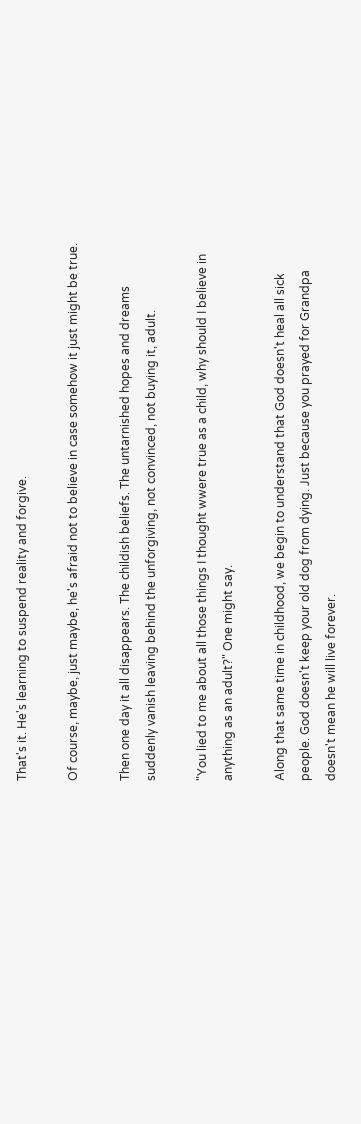That's it. He's learning to suspend reality and forgive.

Of course, maybe, just maybe, he's afraid not to believe in case somehow it just might be true.

Then one day it all disappears. The childish beliefs. The untarnished hopes and dreams suddenly vanish leaving behind the unforgiving, not convinced, not buying it, adult.

"You lied to me about all those things I thought wwere true as a child, why should I believe in anything as an adult?" One might say.

Along that same time in childhood, we begin to understand that God doesn't heal all sick people. God doesn't keep your old dog from dying. Just because you prayed for Grandpa doesn't mean he will live forever.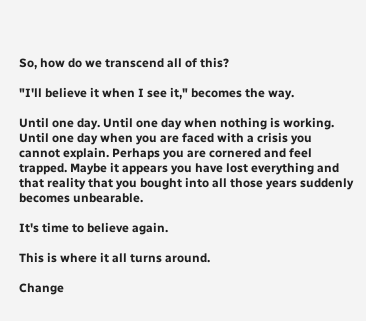So, how do we transcend all of this?

"I'll believe it when I see it," becomes the way.

Until one day. Until one day when nothing is working. Until one day when you are faced with a crisis you cannot explain. Perhaps you are cornered and feel trapped. Maybe it appears you have lost everything and that reality that you bought into all those years suddenly becomes unbearable.

It's time to believe again.

This is where it all turns around.

Change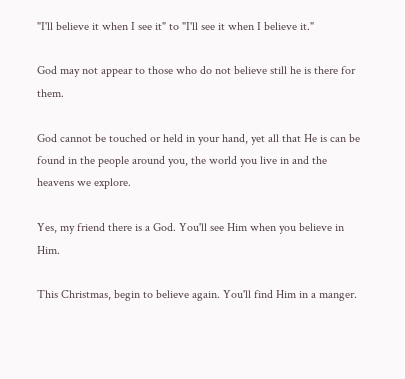"I'll believe it when I see it" to "I'll see it when I believe it."

God may not appear to those who do not believe still he is there for them.

God cannot be touched or held in your hand, yet all that He is can be found in the people around you, the world you live in and the heavens we explore.

Yes, my friend there is a God. You'll see Him when you believe in Him.

This Christmas, begin to believe again. You'll find Him in a manger.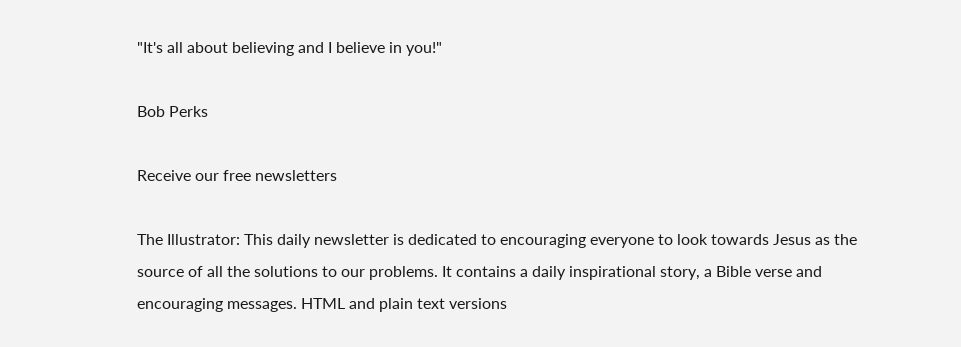"It's all about believing and I believe in you!"

Bob Perks

Receive our free newsletters

The Illustrator: This daily newsletter is dedicated to encouraging everyone to look towards Jesus as the source of all the solutions to our problems. It contains a daily inspirational story, a Bible verse and encouraging messages. HTML and plain text versions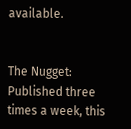available.


The Nugget: Published three times a week, this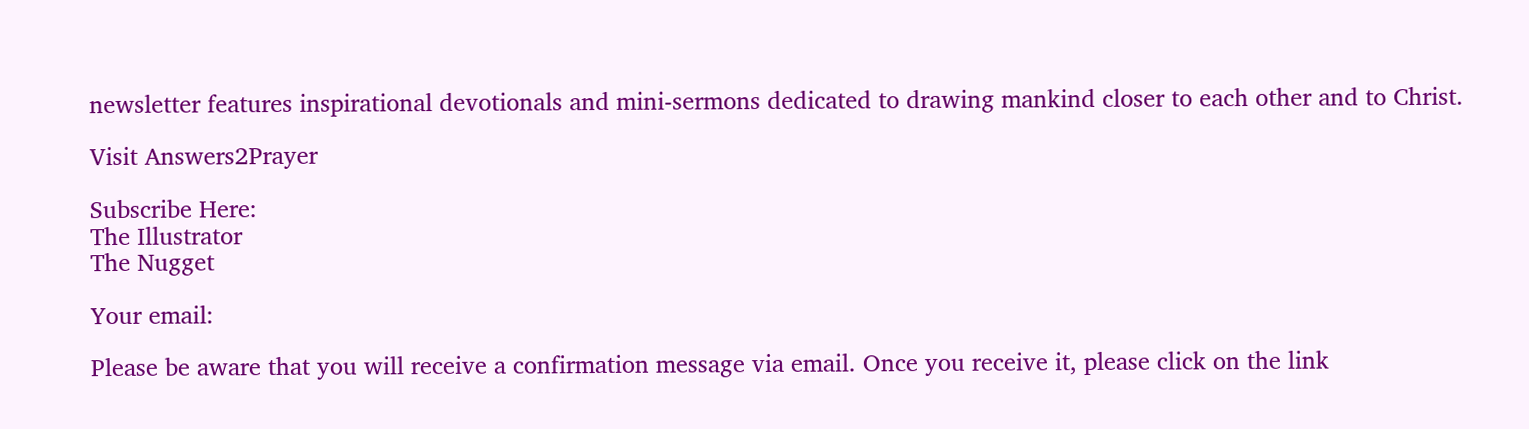newsletter features inspirational devotionals and mini-sermons dedicated to drawing mankind closer to each other and to Christ.

Visit Answers2Prayer

Subscribe Here:
The Illustrator
The Nugget

Your email:

Please be aware that you will receive a confirmation message via email. Once you receive it, please click on the link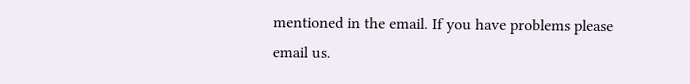mentioned in the email. If you have problems please email us.